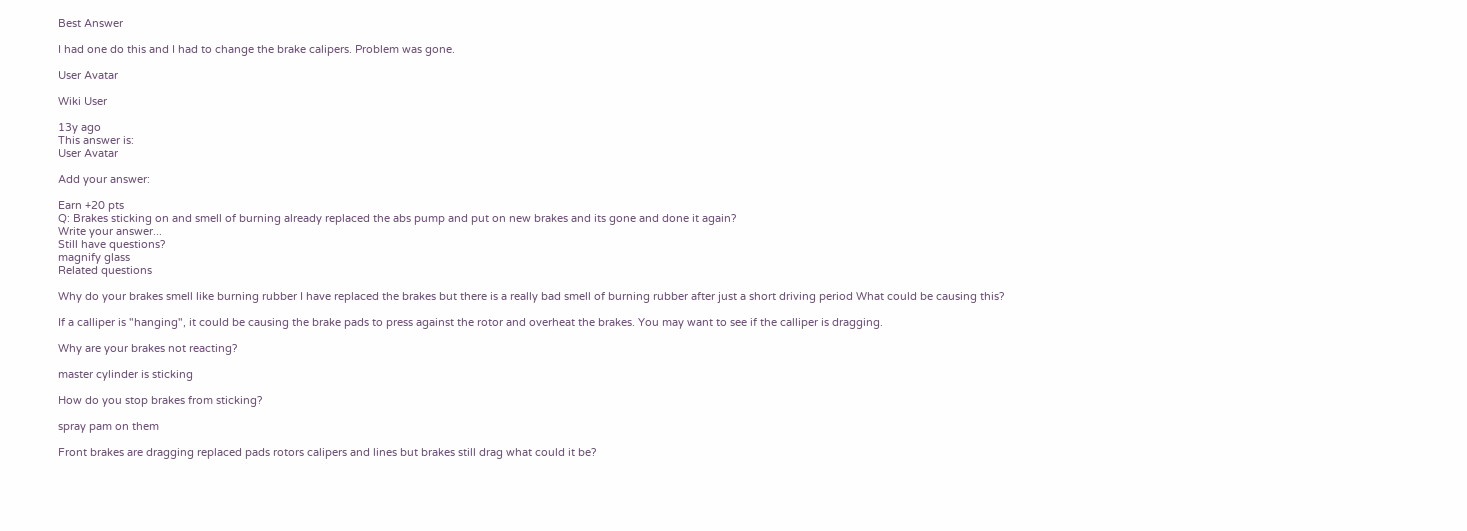Best Answer

I had one do this and I had to change the brake calipers. Problem was gone.

User Avatar

Wiki User

13y ago
This answer is:
User Avatar

Add your answer:

Earn +20 pts
Q: Brakes sticking on and smell of burning already replaced the abs pump and put on new brakes and its gone and done it again?
Write your answer...
Still have questions?
magnify glass
Related questions

Why do your brakes smell like burning rubber I have replaced the brakes but there is a really bad smell of burning rubber after just a short driving period What could be causing this?

If a calliper is "hanging", it could be causing the brake pads to press against the rotor and overheat the brakes. You may want to see if the calliper is dragging.

Why are your brakes not reacting?

master cylinder is sticking

How do you stop brakes from sticking?

spray pam on them

Front brakes are dragging replaced pads rotors calipers and lines but brakes still drag what could it be?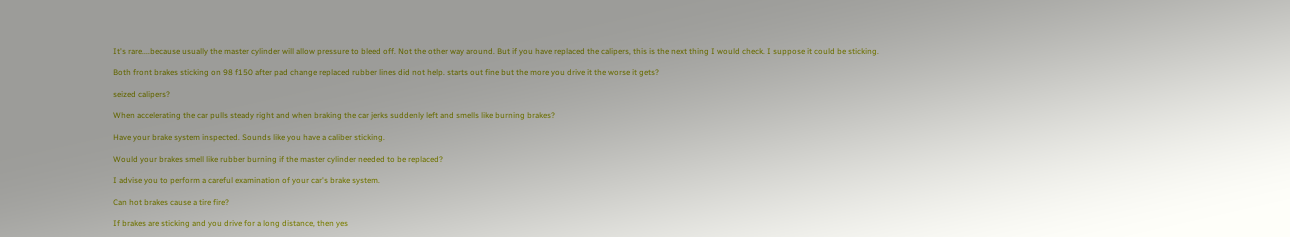It's rare....because usually the master cylinder will allow pressure to bleed off. Not the other way around. But if you have replaced the calipers, this is the next thing I would check. I suppose it could be sticking.

Both front brakes sticking on 98 f150 after pad change replaced rubber lines did not help. starts out fine but the more you drive it the worse it gets?

seized calipers?

When accelerating the car pulls steady right and when braking the car jerks suddenly left and smells like burning brakes?

Have your brake system inspected. Sounds like you have a caliber sticking.

Would your brakes smell like rubber burning if the master cylinder needed to be replaced?

I advise you to perform a careful examination of your car's brake system.

Can hot brakes cause a tire fire?

If brakes are sticking and you drive for a long distance, then yes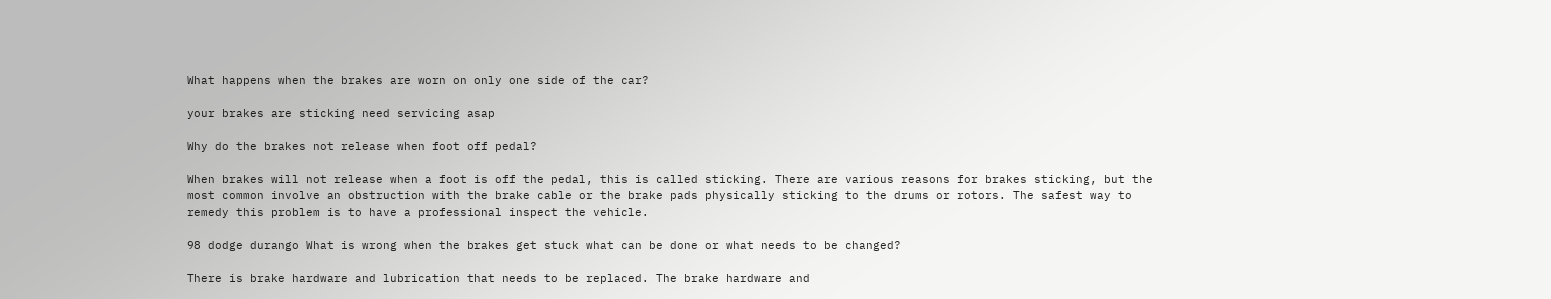What happens when the brakes are worn on only one side of the car?

your brakes are sticking need servicing asap

Why do the brakes not release when foot off pedal?

When brakes will not release when a foot is off the pedal, this is called sticking. There are various reasons for brakes sticking, but the most common involve an obstruction with the brake cable or the brake pads physically sticking to the drums or rotors. The safest way to remedy this problem is to have a professional inspect the vehicle.

98 dodge durango What is wrong when the brakes get stuck what can be done or what needs to be changed?

There is brake hardware and lubrication that needs to be replaced. The brake hardware and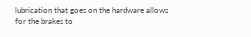lubrication that goes on the hardware allows for the brakes to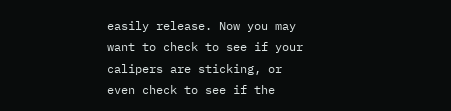easily release. Now you may want to check to see if your calipers are sticking, or even check to see if the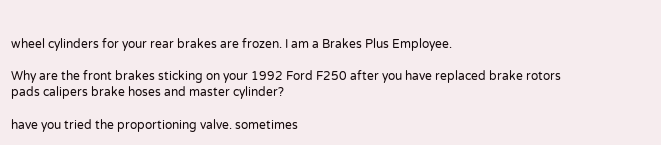wheel cylinders for your rear brakes are frozen. I am a Brakes Plus Employee.

Why are the front brakes sticking on your 1992 Ford F250 after you have replaced brake rotors pads calipers brake hoses and master cylinder?

have you tried the proportioning valve. sometimes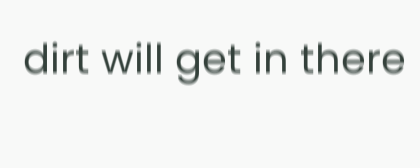dirt will get in there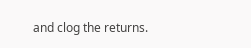and clog the returns.